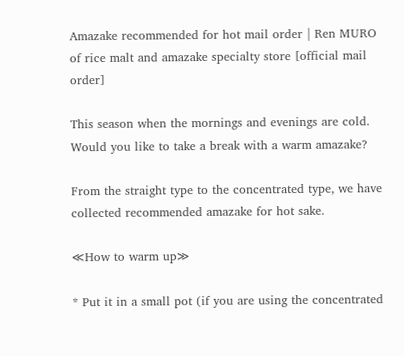Amazake recommended for hot mail order | Ren MURO of rice malt and amazake specialty store [official mail order]

This season when the mornings and evenings are cold. Would you like to take a break with a warm amazake?

From the straight type to the concentrated type, we have collected recommended amazake for hot sake.

≪How to warm up≫

* Put it in a small pot (if you are using the concentrated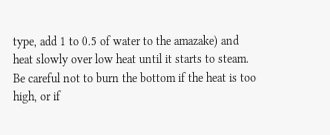type, add 1 to 0.5 of water to the amazake) and heat slowly over low heat until it starts to steam. Be careful not to burn the bottom if the heat is too high, or if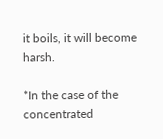it boils, it will become harsh.

*In the case of the concentrated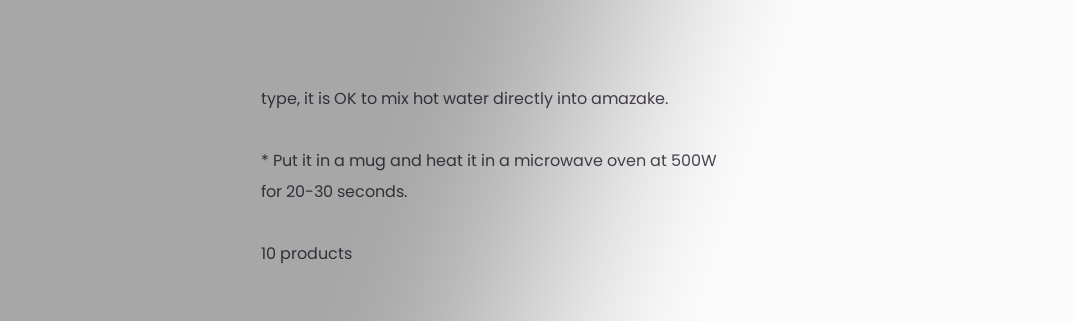type, it is OK to mix hot water directly into amazake.

* Put it in a mug and heat it in a microwave oven at 500W for 20-30 seconds.

10 products